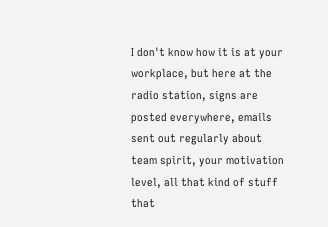I don't know how it is at your workplace, but here at the radio station, signs are posted everywhere, emails sent out regularly about team spirit, your motivation level, all that kind of stuff that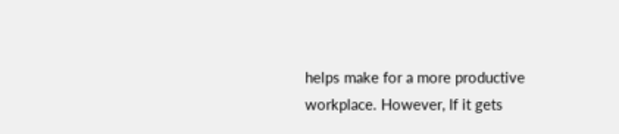helps make for a more productive workplace. However, If it gets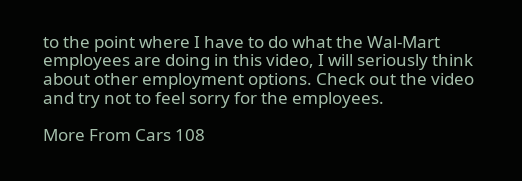to the point where I have to do what the Wal-Mart employees are doing in this video, I will seriously think about other employment options. Check out the video and try not to feel sorry for the employees.

More From Cars 108